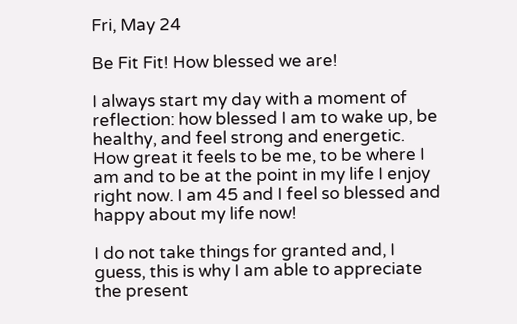Fri, May 24

Be Fit Fit! How blessed we are!

I always start my day with a moment of reflection: how blessed I am to wake up, be healthy, and feel strong and energetic. How great it feels to be me, to be where I am and to be at the point in my life I enjoy right now. I am 45 and I feel so blessed and happy about my life now!

I do not take things for granted and, I guess, this is why I am able to appreciate the present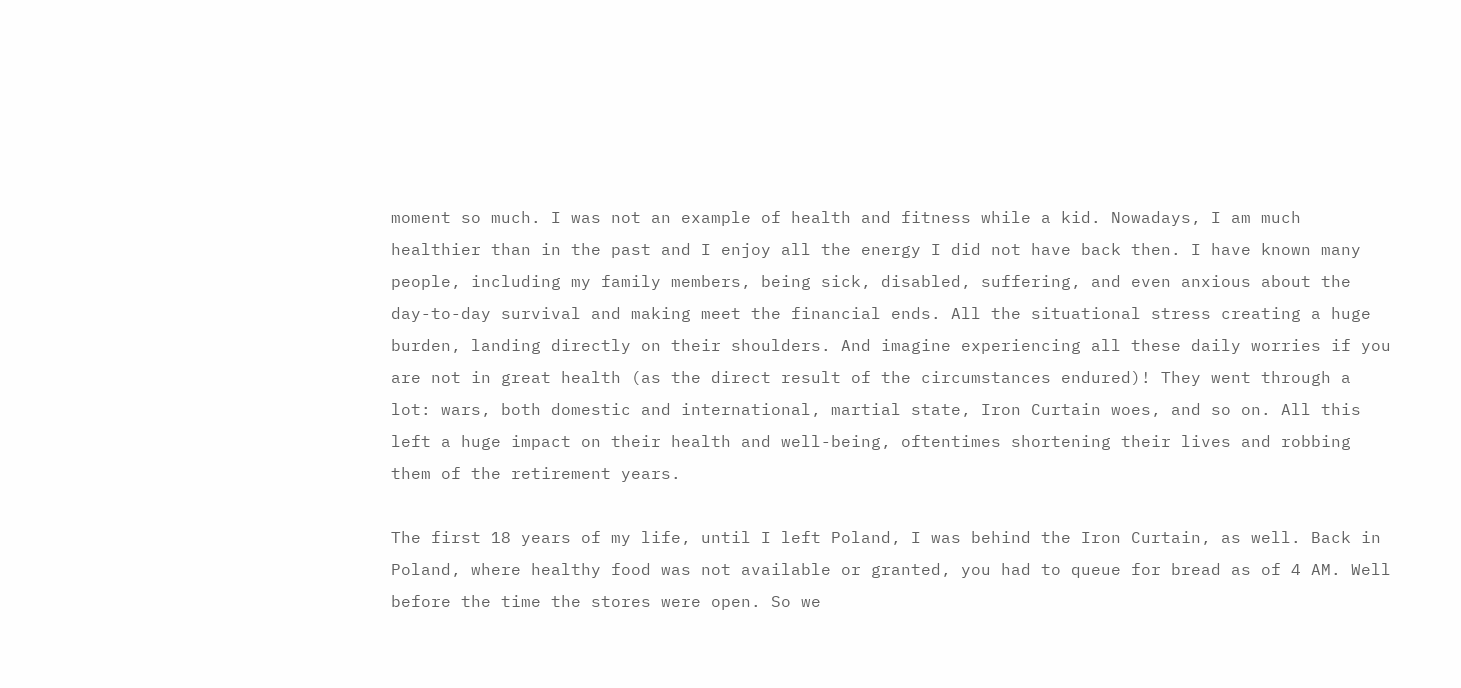moment so much. I was not an example of health and fitness while a kid. Nowadays, I am much healthier than in the past and I enjoy all the energy I did not have back then. I have known many people, including my family members, being sick, disabled, suffering, and even anxious about the day-to-day survival and making meet the financial ends. All the situational stress creating a huge burden, landing directly on their shoulders. And imagine experiencing all these daily worries if you are not in great health (as the direct result of the circumstances endured)! They went through a lot: wars, both domestic and international, martial state, Iron Curtain woes, and so on. All this left a huge impact on their health and well-being, oftentimes shortening their lives and robbing them of the retirement years.

The first 18 years of my life, until I left Poland, I was behind the Iron Curtain, as well. Back in Poland, where healthy food was not available or granted, you had to queue for bread as of 4 AM. Well before the time the stores were open. So we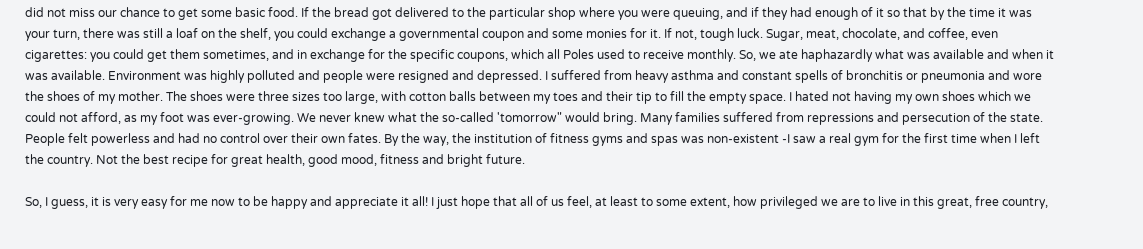did not miss our chance to get some basic food. If the bread got delivered to the particular shop where you were queuing, and if they had enough of it so that by the time it was your turn, there was still a loaf on the shelf, you could exchange a governmental coupon and some monies for it. If not, tough luck. Sugar, meat, chocolate, and coffee, even cigarettes: you could get them sometimes, and in exchange for the specific coupons, which all Poles used to receive monthly. So, we ate haphazardly what was available and when it was available. Environment was highly polluted and people were resigned and depressed. I suffered from heavy asthma and constant spells of bronchitis or pneumonia and wore the shoes of my mother. The shoes were three sizes too large, with cotton balls between my toes and their tip to fill the empty space. I hated not having my own shoes which we could not afford, as my foot was ever-growing. We never knew what the so-called 'tomorrow" would bring. Many families suffered from repressions and persecution of the state. People felt powerless and had no control over their own fates. By the way, the institution of fitness gyms and spas was non-existent -I saw a real gym for the first time when I left the country. Not the best recipe for great health, good mood, fitness and bright future.

So, I guess, it is very easy for me now to be happy and appreciate it all! I just hope that all of us feel, at least to some extent, how privileged we are to live in this great, free country,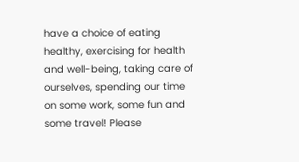have a choice of eating healthy, exercising for health and well-being, taking care of ourselves, spending our time on some work, some fun and some travel! Please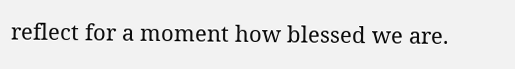reflect for a moment how blessed we are.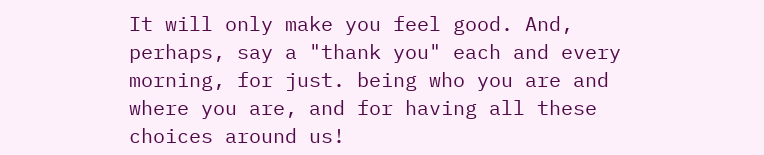It will only make you feel good. And, perhaps, say a "thank you" each and every morning, for just. being who you are and where you are, and for having all these choices around us!